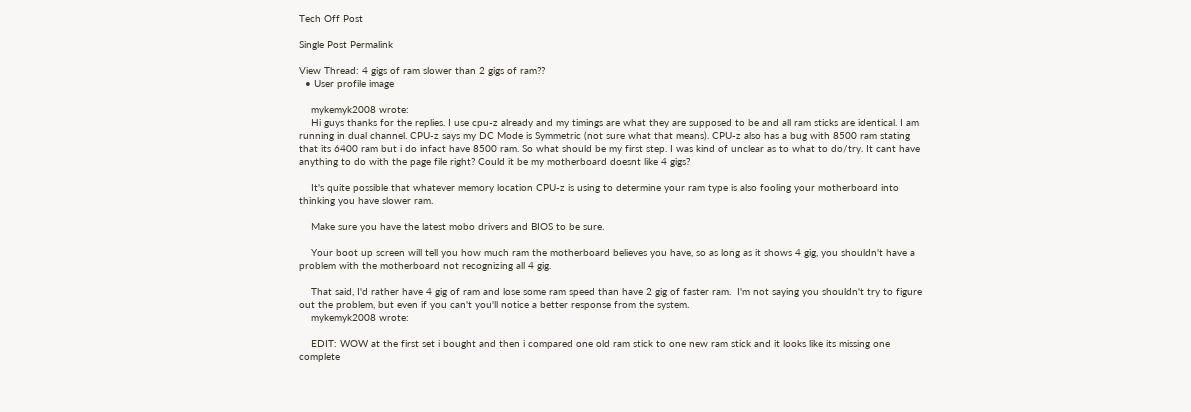Tech Off Post

Single Post Permalink

View Thread: 4 gigs of ram slower than 2 gigs of ram??
  • User profile image

    mykemyk2008 wrote:
    Hi guys thanks for the replies. I use cpu-z already and my timings are what they are supposed to be and all ram sticks are identical. I am running in dual channel. CPU-z says my DC Mode is Symmetric (not sure what that means). CPU-z also has a bug with 8500 ram stating that its 6400 ram but i do infact have 8500 ram. So what should be my first step. I was kind of unclear as to what to do/try. It cant have anything to do with the page file right? Could it be my motherboard doesnt like 4 gigs?

    It's quite possible that whatever memory location CPU-z is using to determine your ram type is also fooling your motherboard into thinking you have slower ram.

    Make sure you have the latest mobo drivers and BIOS to be sure.

    Your boot up screen will tell you how much ram the motherboard believes you have, so as long as it shows 4 gig, you shouldn't have a problem with the motherboard not recognizing all 4 gig.

    That said, I'd rather have 4 gig of ram and lose some ram speed than have 2 gig of faster ram.  I'm not saying you shouldn't try to figure out the problem, but even if you can't you'll notice a better response from the system.
    mykemyk2008 wrote:

    EDIT: WOW at the first set i bought and then i compared one old ram stick to one new ram stick and it looks like its missing one complete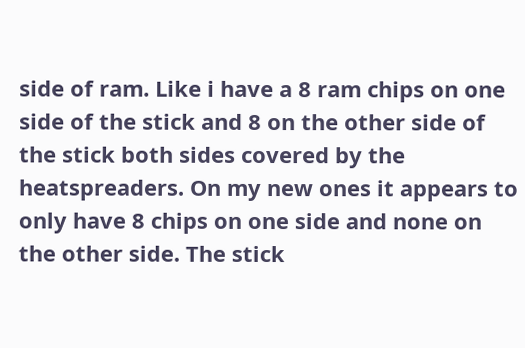side of ram. Like i have a 8 ram chips on one side of the stick and 8 on the other side of the stick both sides covered by the heatspreaders. On my new ones it appears to only have 8 chips on one side and none on the other side. The stick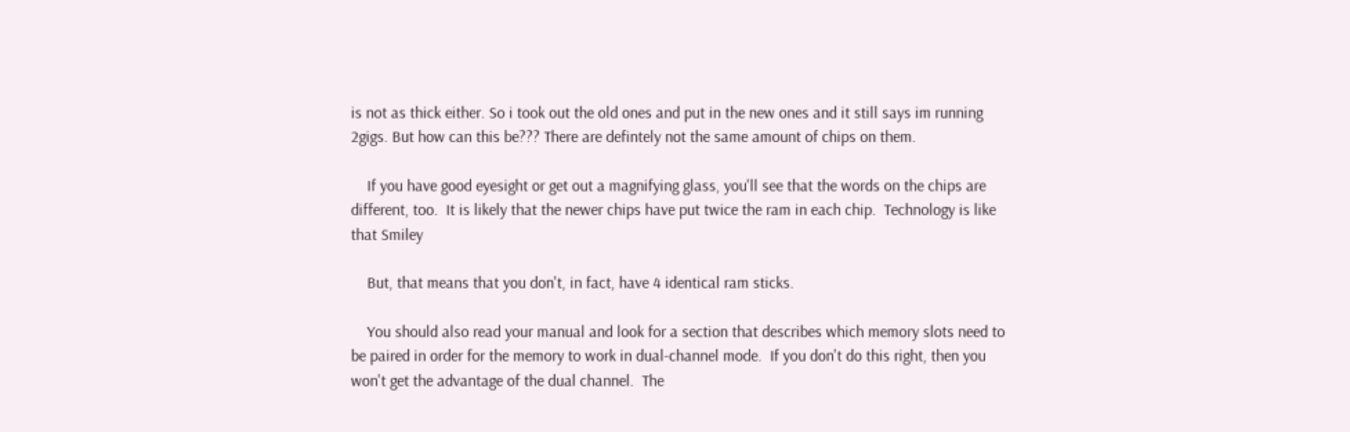is not as thick either. So i took out the old ones and put in the new ones and it still says im running 2gigs. But how can this be??? There are defintely not the same amount of chips on them.

    If you have good eyesight or get out a magnifying glass, you'll see that the words on the chips are different, too.  It is likely that the newer chips have put twice the ram in each chip.  Technology is like that Smiley

    But, that means that you don't, in fact, have 4 identical ram sticks.

    You should also read your manual and look for a section that describes which memory slots need to be paired in order for the memory to work in dual-channel mode.  If you don't do this right, then you won't get the advantage of the dual channel.  The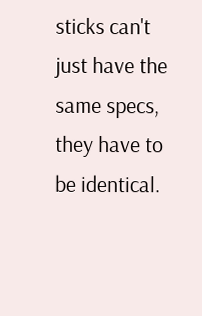sticks can't just have the same specs, they have to be identical.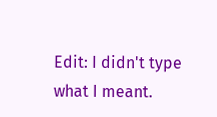Edit: I didn't type what I meant.